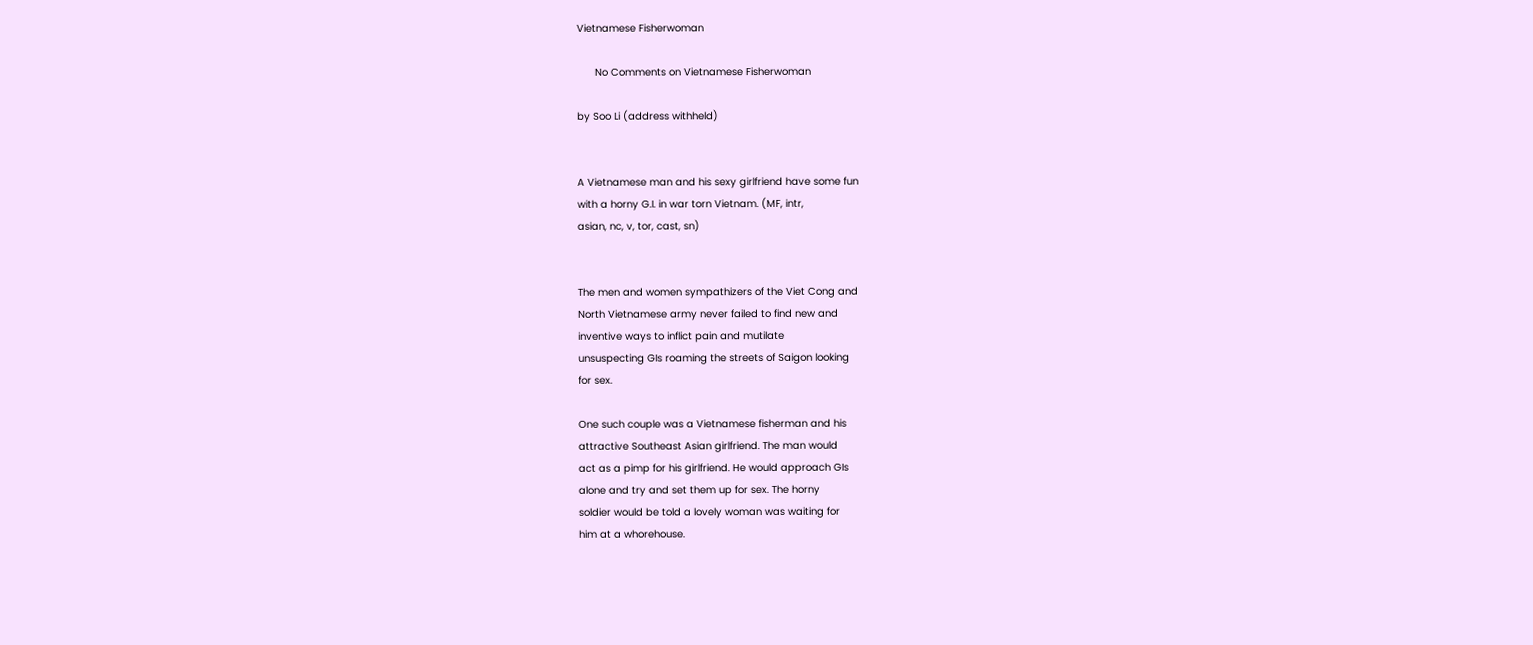Vietnamese Fisherwoman

      No Comments on Vietnamese Fisherwoman

by Soo Li (address withheld)


A Vietnamese man and his sexy girlfriend have some fun
with a horny G.I. in war torn Vietnam. (MF, intr,
asian, nc, v, tor, cast, sn)


The men and women sympathizers of the Viet Cong and
North Vietnamese army never failed to find new and
inventive ways to inflict pain and mutilate
unsuspecting GIs roaming the streets of Saigon looking
for sex.

One such couple was a Vietnamese fisherman and his
attractive Southeast Asian girlfriend. The man would
act as a pimp for his girlfriend. He would approach GIs
alone and try and set them up for sex. The horny
soldier would be told a lovely woman was waiting for
him at a whorehouse.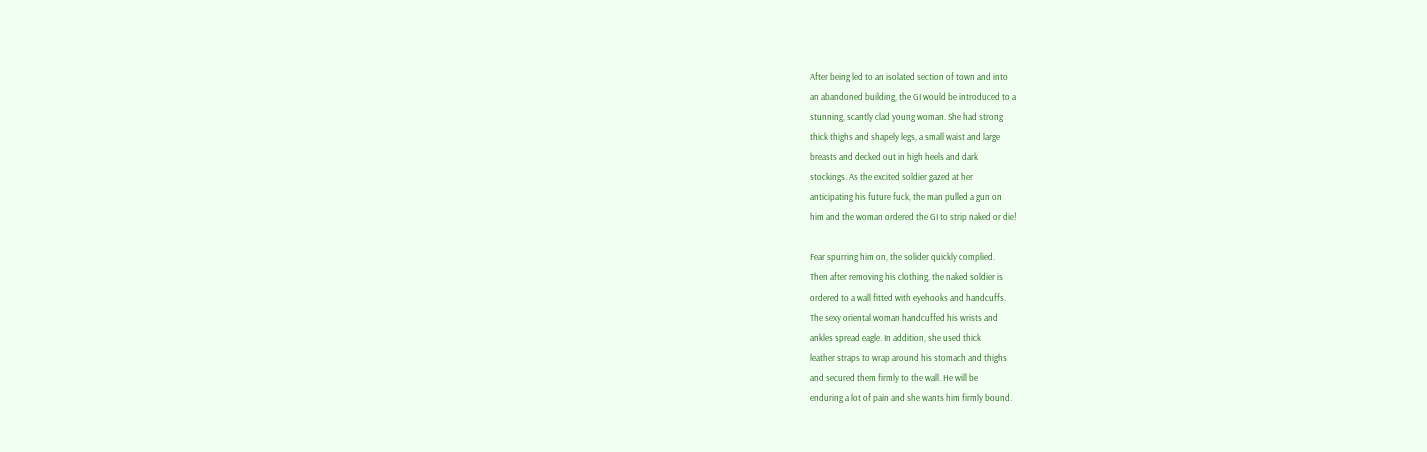After being led to an isolated section of town and into
an abandoned building, the GI would be introduced to a
stunning, scantly clad young woman. She had strong
thick thighs and shapely legs, a small waist and large
breasts and decked out in high heels and dark
stockings. As the excited soldier gazed at her
anticipating his future fuck, the man pulled a gun on
him and the woman ordered the GI to strip naked or die!

Fear spurring him on, the solider quickly complied.
Then after removing his clothing, the naked soldier is
ordered to a wall fitted with eyehooks and handcuffs.
The sexy oriental woman handcuffed his wrists and
ankles spread eagle. In addition, she used thick
leather straps to wrap around his stomach and thighs
and secured them firmly to the wall. He will be
enduring a lot of pain and she wants him firmly bound.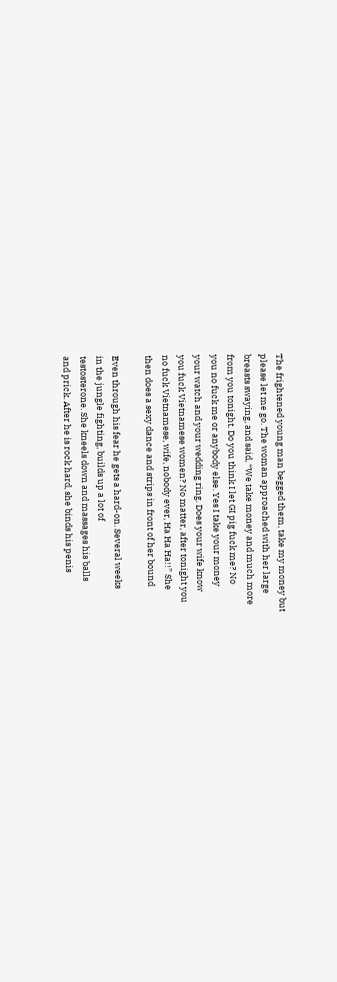The frightened young man begged them, take my money but
please let me go. The woman approached with her large
breasts swaying, and said, “We take money and much more
from you tonight. Do you think I let GI pig fuck me? No
you no fuck me or anybody else. Yes I take your money
your watch and your wedding ring. Does your wife know
you fuck Vietnamese women? No matter, after tonight you
no fuck Vietnamese, wife, nobody ever, Ha Ha Ha!!” She
then does a sexy dance and strips in front of her bound

Even through his fear he gets a hard-on. Several weeks
in the jungle fighting, builds up a lot of
testosterone. She kneels down and massages his balls
and prick. After he is rock hard, she binds his penis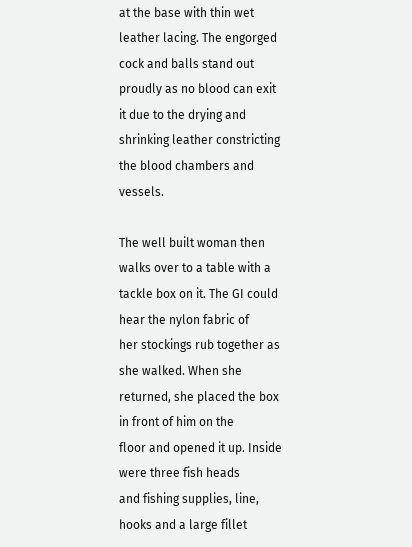at the base with thin wet leather lacing. The engorged
cock and balls stand out proudly as no blood can exit
it due to the drying and shrinking leather constricting
the blood chambers and vessels.

The well built woman then walks over to a table with a
tackle box on it. The GI could hear the nylon fabric of
her stockings rub together as she walked. When she
returned, she placed the box in front of him on the
floor and opened it up. Inside were three fish heads
and fishing supplies, line, hooks and a large fillet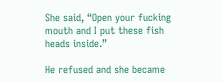She said, “Open your fucking mouth and I put these fish
heads inside.”

He refused and she became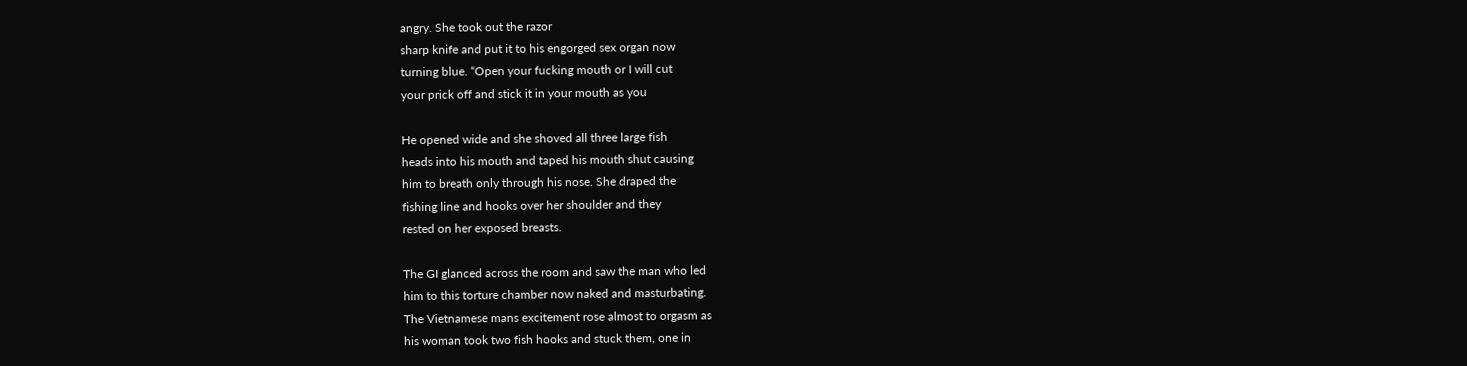angry. She took out the razor
sharp knife and put it to his engorged sex organ now
turning blue. “Open your fucking mouth or I will cut
your prick off and stick it in your mouth as you

He opened wide and she shoved all three large fish
heads into his mouth and taped his mouth shut causing
him to breath only through his nose. She draped the
fishing line and hooks over her shoulder and they
rested on her exposed breasts.

The GI glanced across the room and saw the man who led
him to this torture chamber now naked and masturbating.
The Vietnamese mans excitement rose almost to orgasm as
his woman took two fish hooks and stuck them, one in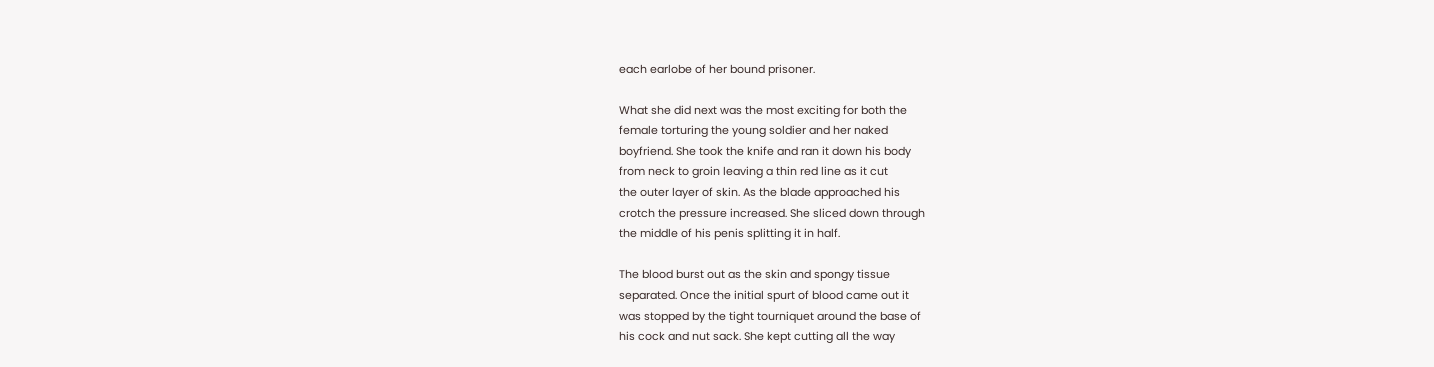each earlobe of her bound prisoner.

What she did next was the most exciting for both the
female torturing the young soldier and her naked
boyfriend. She took the knife and ran it down his body
from neck to groin leaving a thin red line as it cut
the outer layer of skin. As the blade approached his
crotch the pressure increased. She sliced down through
the middle of his penis splitting it in half.

The blood burst out as the skin and spongy tissue
separated. Once the initial spurt of blood came out it
was stopped by the tight tourniquet around the base of
his cock and nut sack. She kept cutting all the way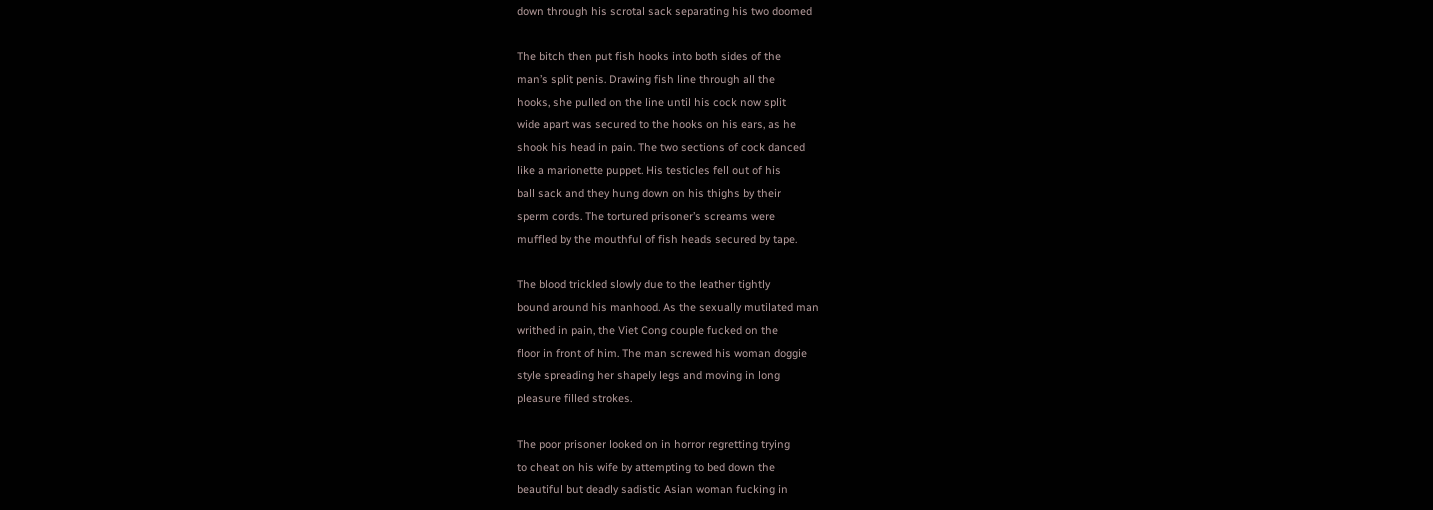down through his scrotal sack separating his two doomed

The bitch then put fish hooks into both sides of the
man’s split penis. Drawing fish line through all the
hooks, she pulled on the line until his cock now split
wide apart was secured to the hooks on his ears, as he
shook his head in pain. The two sections of cock danced
like a marionette puppet. His testicles fell out of his
ball sack and they hung down on his thighs by their
sperm cords. The tortured prisoner’s screams were
muffled by the mouthful of fish heads secured by tape.

The blood trickled slowly due to the leather tightly
bound around his manhood. As the sexually mutilated man
writhed in pain, the Viet Cong couple fucked on the
floor in front of him. The man screwed his woman doggie
style spreading her shapely legs and moving in long
pleasure filled strokes.

The poor prisoner looked on in horror regretting trying
to cheat on his wife by attempting to bed down the
beautiful but deadly sadistic Asian woman fucking in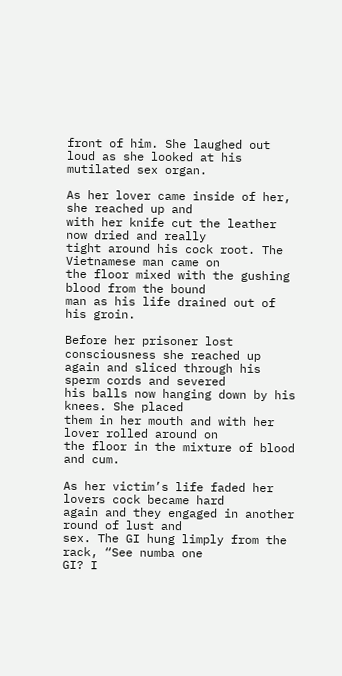front of him. She laughed out loud as she looked at his
mutilated sex organ.

As her lover came inside of her, she reached up and
with her knife cut the leather now dried and really
tight around his cock root. The Vietnamese man came on
the floor mixed with the gushing blood from the bound
man as his life drained out of his groin.

Before her prisoner lost consciousness she reached up
again and sliced through his sperm cords and severed
his balls now hanging down by his knees. She placed
them in her mouth and with her lover rolled around on
the floor in the mixture of blood and cum.

As her victim’s life faded her lovers cock became hard
again and they engaged in another round of lust and
sex. The GI hung limply from the rack, “See numba one
GI? I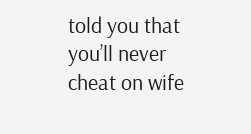told you that you’ll never cheat on wife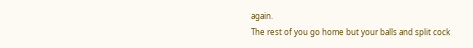again.
The rest of you go home but your balls and split cock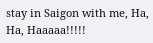stay in Saigon with me, Ha, Ha, Haaaaa!!!!!